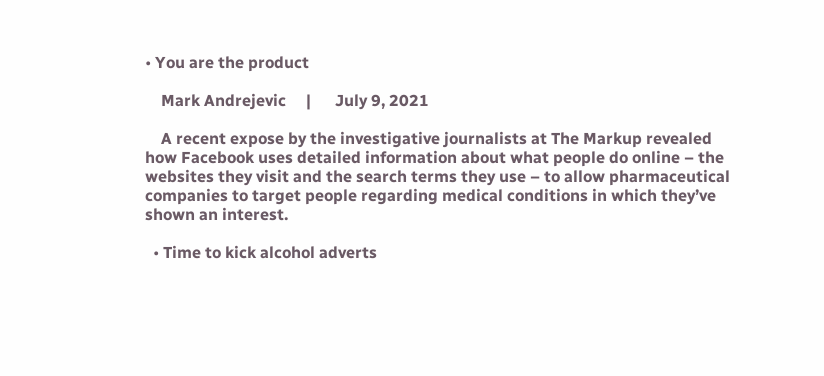• You are the product

    Mark Andrejevic     |      July 9, 2021

    A recent expose by the investigative journalists at The Markup revealed how Facebook uses detailed information about what people do online – the websites they visit and the search terms they use – to allow pharmaceutical companies to target people regarding medical conditions in which they’ve shown an interest.

  • Time to kick alcohol adverts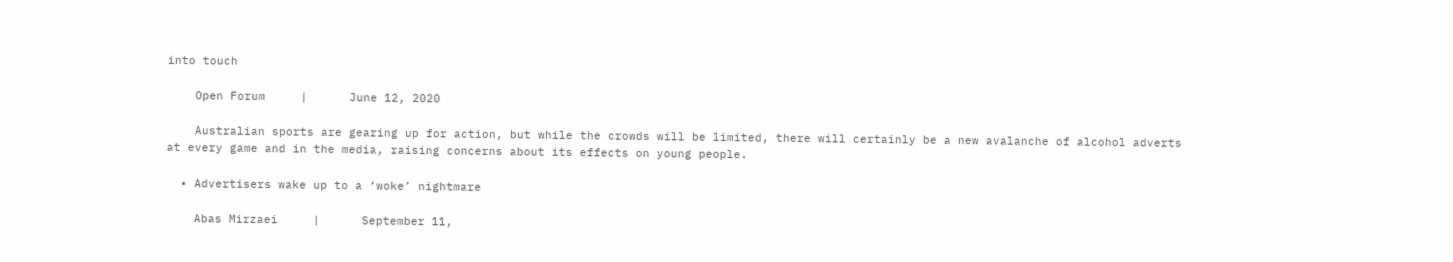into touch

    Open Forum     |      June 12, 2020

    Australian sports are gearing up for action, but while the crowds will be limited, there will certainly be a new avalanche of alcohol adverts at every game and in the media, raising concerns about its effects on young people.

  • Advertisers wake up to a ‘woke’ nightmare

    Abas Mirzaei     |      September 11,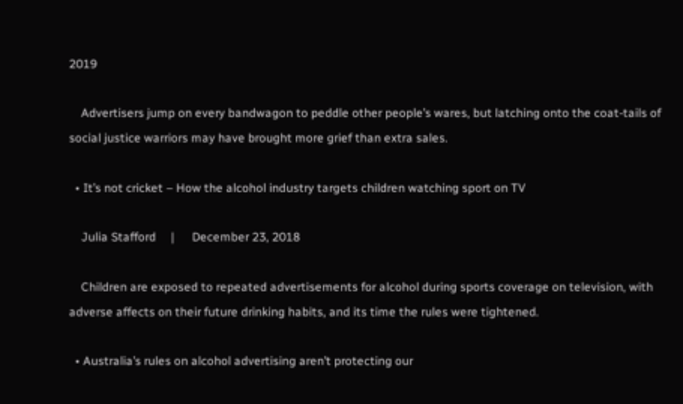2019

    Advertisers jump on every bandwagon to peddle other people’s wares, but latching onto the coat-tails of social justice warriors may have brought more grief than extra sales.

  • It’s not cricket – How the alcohol industry targets children watching sport on TV

    Julia Stafford     |      December 23, 2018

    Children are exposed to repeated advertisements for alcohol during sports coverage on television, with adverse affects on their future drinking habits, and its time the rules were tightened.

  • Australia’s rules on alcohol advertising aren’t protecting our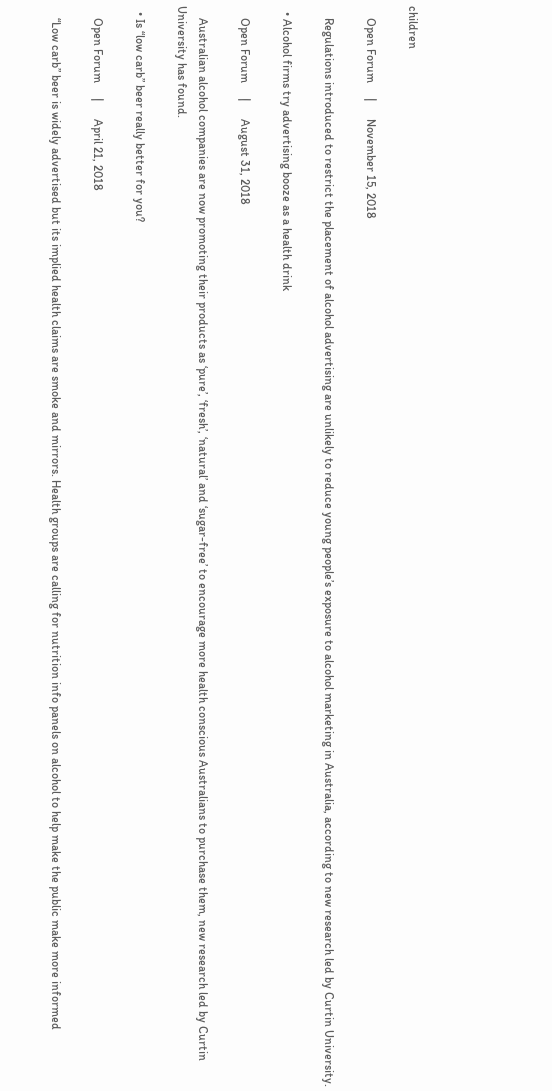children

    Open Forum     |      November 15, 2018

    Regulations introduced to restrict the placement of alcohol advertising are unlikely to reduce young people’s exposure to alcohol marketing in Australia, according to new research led by Curtin University.

  • Alcohol firms try advertising booze as a health drink

    Open Forum     |      August 31, 2018

    Australian alcohol companies are now promoting their products as ‘pure’, ‘fresh’, ‘natural’ and ‘sugar-free’ to encourage more health conscious Australians to purchase them, new research led by Curtin University has found.

  • Is “low carb” beer really better for you?

    Open Forum     |      April 21, 2018

    “Low carb” beer is widely advertised but its implied health claims are smoke and mirrors. Health groups are calling for nutrition info panels on alcohol to help make the public make more informed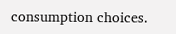consumption choices.